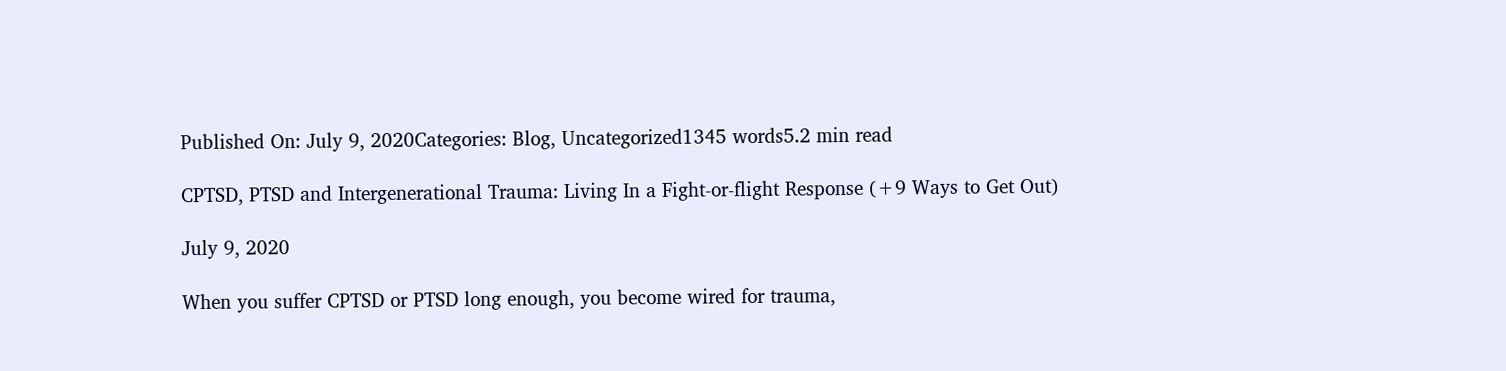Published On: July 9, 2020Categories: Blog, Uncategorized1345 words5.2 min read

CPTSD, PTSD and Intergenerational Trauma: Living In a Fight-or-flight Response (+9 Ways to Get Out)

July 9, 2020

When you suffer CPTSD or PTSD long enough, you become wired for trauma,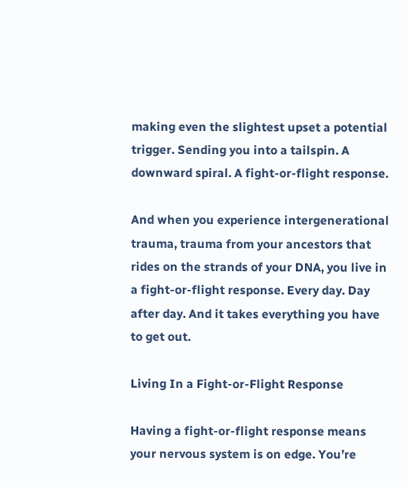making even the slightest upset a potential trigger. Sending you into a tailspin. A downward spiral. A fight-or-flight response.

And when you experience intergenerational trauma, trauma from your ancestors that rides on the strands of your DNA, you live in a fight-or-flight response. Every day. Day after day. And it takes everything you have to get out.

Living In a Fight-or-Flight Response

Having a fight-or-flight response means your nervous system is on edge. You’re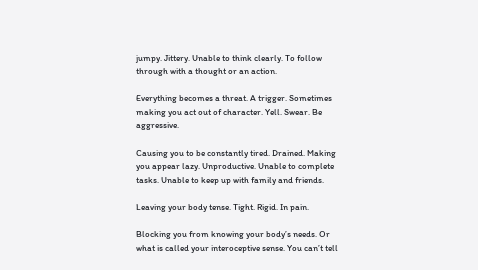jumpy. Jittery. Unable to think clearly. To follow through with a thought or an action.

Everything becomes a threat. A trigger. Sometimes making you act out of character. Yell. Swear. Be aggressive.

Causing you to be constantly tired. Drained. Making you appear lazy. Unproductive. Unable to complete tasks. Unable to keep up with family and friends.

Leaving your body tense. Tight. Rigid. In pain.

Blocking you from knowing your body’s needs. Or what is called your interoceptive sense. You can’t tell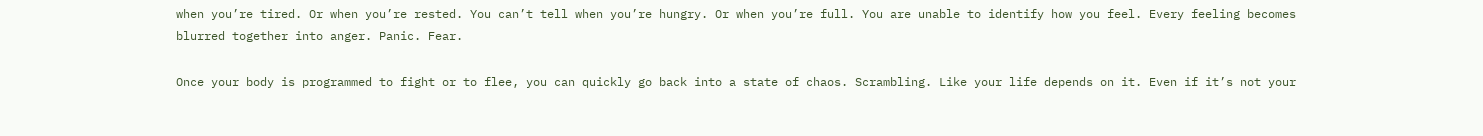when you’re tired. Or when you’re rested. You can’t tell when you’re hungry. Or when you’re full. You are unable to identify how you feel. Every feeling becomes blurred together into anger. Panic. Fear.

Once your body is programmed to fight or to flee, you can quickly go back into a state of chaos. Scrambling. Like your life depends on it. Even if it’s not your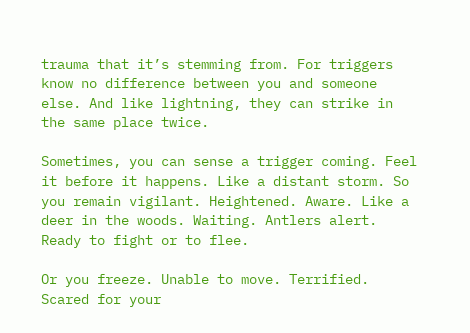trauma that it’s stemming from. For triggers know no difference between you and someone else. And like lightning, they can strike in the same place twice.

Sometimes, you can sense a trigger coming. Feel it before it happens. Like a distant storm. So you remain vigilant. Heightened. Aware. Like a deer in the woods. Waiting. Antlers alert. Ready to fight or to flee.

Or you freeze. Unable to move. Terrified. Scared for your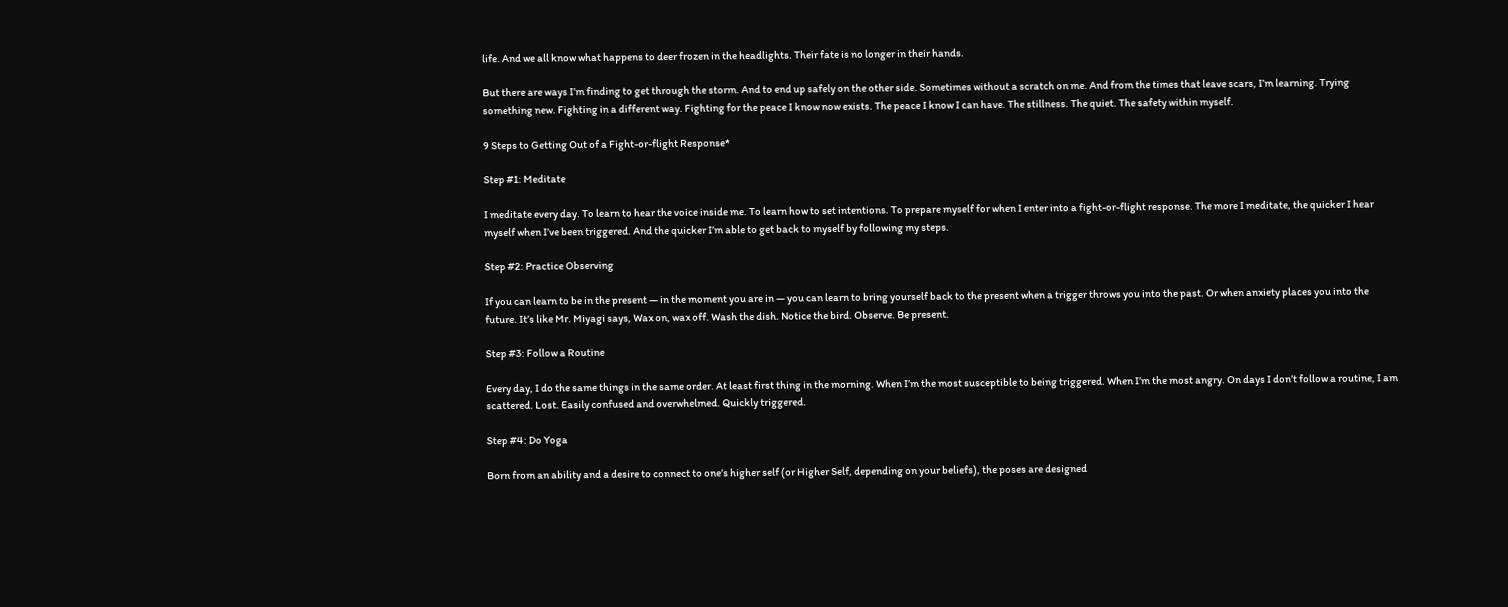life. And we all know what happens to deer frozen in the headlights. Their fate is no longer in their hands.

But there are ways I’m finding to get through the storm. And to end up safely on the other side. Sometimes without a scratch on me. And from the times that leave scars, I’m learning. Trying something new. Fighting in a different way. Fighting for the peace I know now exists. The peace I know I can have. The stillness. The quiet. The safety within myself.

9 Steps to Getting Out of a Fight-or-flight Response*

Step #1: Meditate

I meditate every day. To learn to hear the voice inside me. To learn how to set intentions. To prepare myself for when I enter into a fight-or-flight response. The more I meditate, the quicker I hear myself when I’ve been triggered. And the quicker I’m able to get back to myself by following my steps.

Step #2: Practice Observing

If you can learn to be in the present — in the moment you are in — you can learn to bring yourself back to the present when a trigger throws you into the past. Or when anxiety places you into the future. It’s like Mr. Miyagi says, Wax on, wax off. Wash the dish. Notice the bird. Observe. Be present.

Step #3: Follow a Routine

Every day, I do the same things in the same order. At least first thing in the morning. When I’m the most susceptible to being triggered. When I’m the most angry. On days I don’t follow a routine, I am scattered. Lost. Easily confused and overwhelmed. Quickly triggered.

Step #4: Do Yoga

Born from an ability and a desire to connect to one’s higher self (or Higher Self, depending on your beliefs), the poses are designed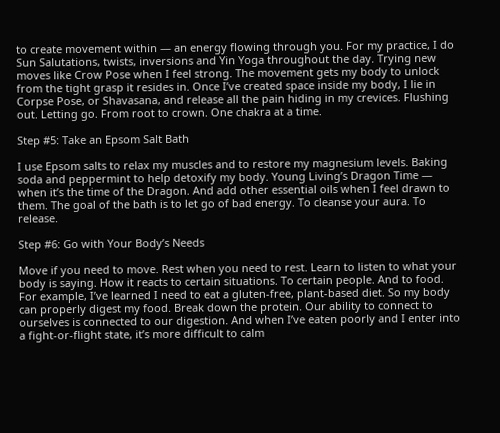to create movement within — an energy flowing through you. For my practice, I do Sun Salutations, twists, inversions and Yin Yoga throughout the day. Trying new moves like Crow Pose when I feel strong. The movement gets my body to unlock from the tight grasp it resides in. Once I’ve created space inside my body, I lie in Corpse Pose, or Shavasana, and release all the pain hiding in my crevices. Flushing out. Letting go. From root to crown. One chakra at a time.

Step #5: Take an Epsom Salt Bath

I use Epsom salts to relax my muscles and to restore my magnesium levels. Baking soda and peppermint to help detoxify my body. Young Living’s Dragon Time — when it’s the time of the Dragon. And add other essential oils when I feel drawn to them. The goal of the bath is to let go of bad energy. To cleanse your aura. To release.

Step #6: Go with Your Body’s Needs

Move if you need to move. Rest when you need to rest. Learn to listen to what your body is saying. How it reacts to certain situations. To certain people. And to food. For example, I’ve learned I need to eat a gluten-free, plant-based diet. So my body can properly digest my food. Break down the protein. Our ability to connect to ourselves is connected to our digestion. And when I’ve eaten poorly and I enter into a fight-or-flight state, it’s more difficult to calm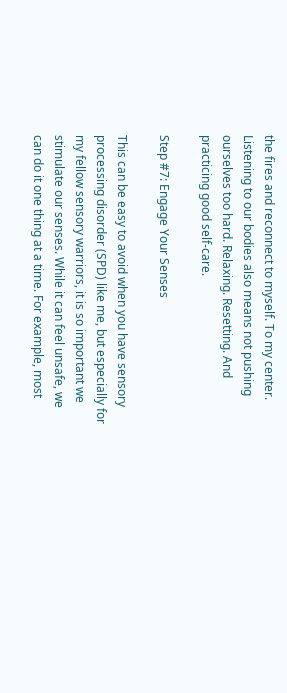the fires and reconnect to myself. To my center. Listening to our bodies also means not pushing ourselves too hard. Relaxing. Resetting. And practicing good self-care.

Step #7: Engage Your Senses

This can be easy to avoid when you have sensory processing disorder (SPD) like me, but especially for my fellow sensory warriors, it is so important we stimulate our senses. While it can feel unsafe, we can do it one thing at a time. For example, most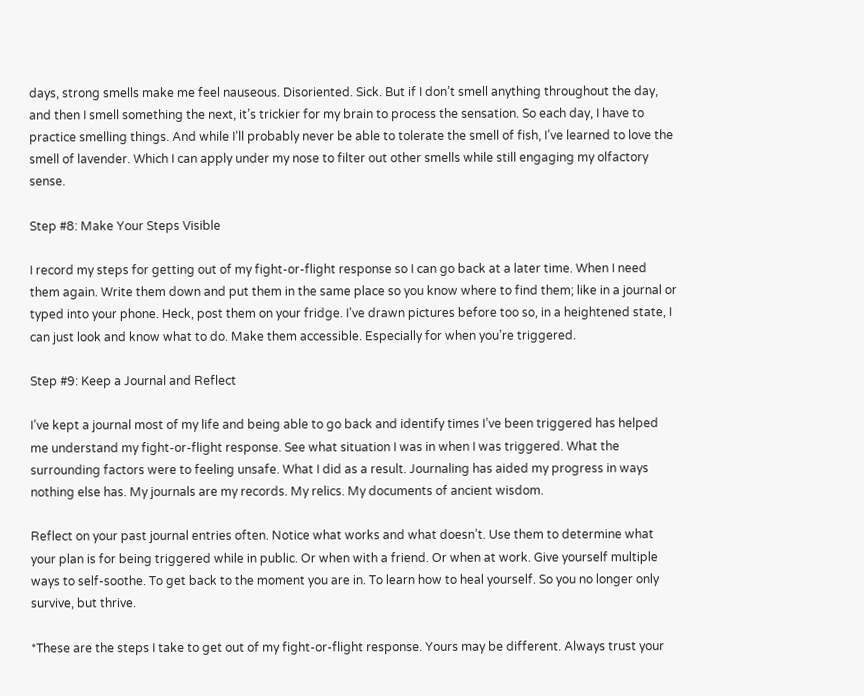days, strong smells make me feel nauseous. Disoriented. Sick. But if I don’t smell anything throughout the day, and then I smell something the next, it’s trickier for my brain to process the sensation. So each day, I have to practice smelling things. And while I’ll probably never be able to tolerate the smell of fish, I’ve learned to love the smell of lavender. Which I can apply under my nose to filter out other smells while still engaging my olfactory sense.

Step #8: Make Your Steps Visible

I record my steps for getting out of my fight-or-flight response so I can go back at a later time. When I need them again. Write them down and put them in the same place so you know where to find them; like in a journal or typed into your phone. Heck, post them on your fridge. I’ve drawn pictures before too so, in a heightened state, I can just look and know what to do. Make them accessible. Especially for when you’re triggered.

Step #9: Keep a Journal and Reflect

I’ve kept a journal most of my life and being able to go back and identify times I’ve been triggered has helped me understand my fight-or-flight response. See what situation I was in when I was triggered. What the surrounding factors were to feeling unsafe. What I did as a result. Journaling has aided my progress in ways nothing else has. My journals are my records. My relics. My documents of ancient wisdom.

Reflect on your past journal entries often. Notice what works and what doesn’t. Use them to determine what your plan is for being triggered while in public. Or when with a friend. Or when at work. Give yourself multiple ways to self-soothe. To get back to the moment you are in. To learn how to heal yourself. So you no longer only survive, but thrive.

*These are the steps I take to get out of my fight-or-flight response. Yours may be different. Always trust your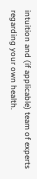intuition and (if applicable) team of experts regarding your own health.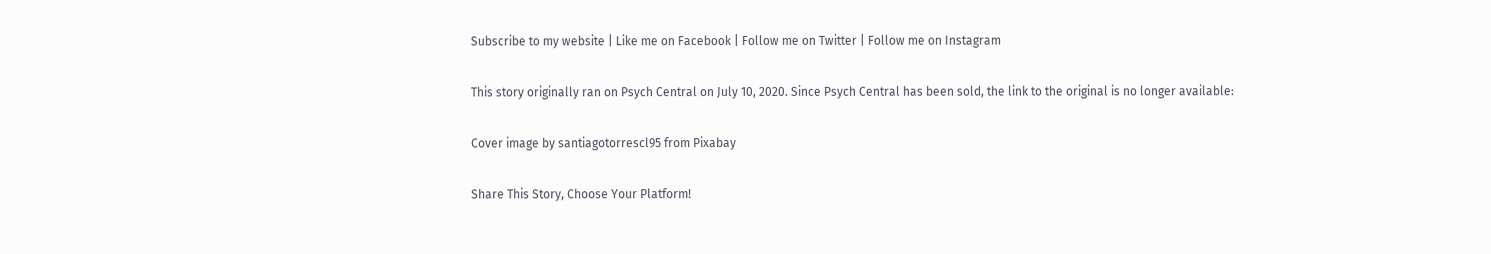Subscribe to my website | Like me on Facebook | Follow me on Twitter | Follow me on Instagram

This story originally ran on Psych Central on July 10, 2020. Since Psych Central has been sold, the link to the original is no longer available:

Cover image by santiagotorrescl95 from Pixabay

Share This Story, Choose Your Platform!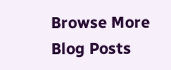Browse More Blog Posts